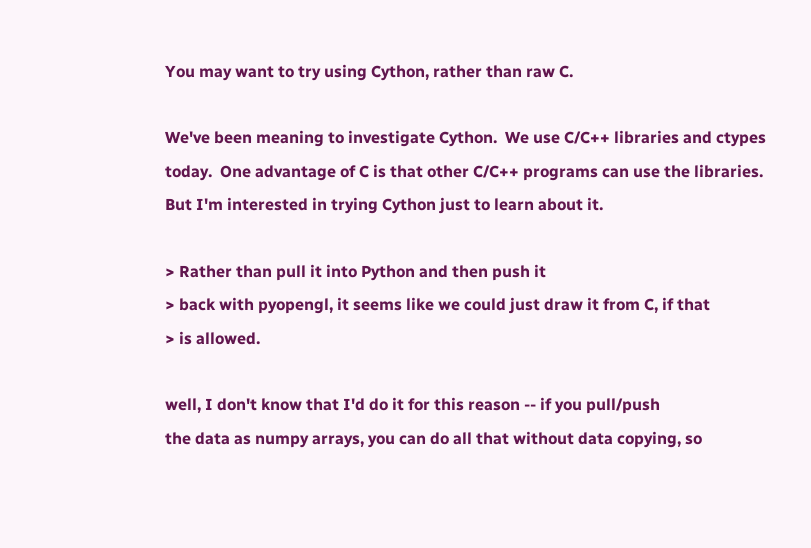You may want to try using Cython, rather than raw C.

We've been meaning to investigate Cython.  We use C/C++ libraries and ctypes today.  One advantage of C is that other C/C++ programs can use the libraries.  But I'm interested in trying Cython just to learn about it.

> Rather than pull it into Python and then push it
> back with pyopengl, it seems like we could just draw it from C, if that
> is allowed.

well, I don't know that I'd do it for this reason -- if you pull/push
the data as numpy arrays, you can do all that without data copying, so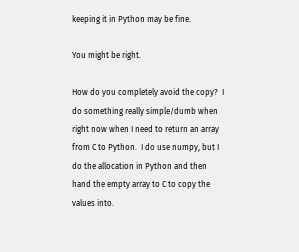keeping it in Python may be fine.

You might be right.

How do you completely avoid the copy?  I do something really simple/dumb when right now when I need to return an array from C to Python.  I do use numpy, but I do the allocation in Python and then hand the empty array to C to copy the values into.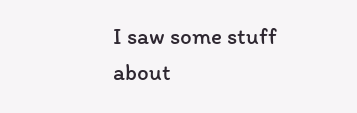I saw some stuff about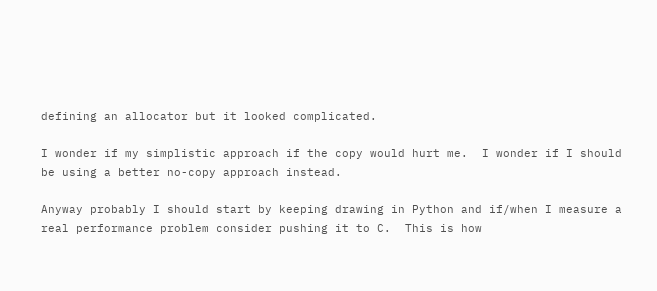defining an allocator but it looked complicated.

I wonder if my simplistic approach if the copy would hurt me.  I wonder if I should be using a better no-copy approach instead.

Anyway probably I should start by keeping drawing in Python and if/when I measure a real performance problem consider pushing it to C.  This is how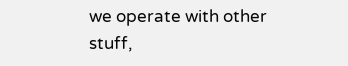we operate with other stuff,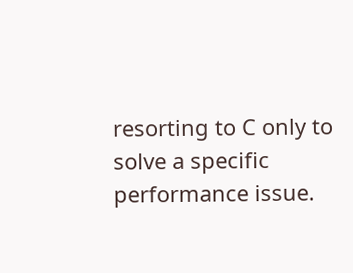resorting to C only to solve a specific performance issue.